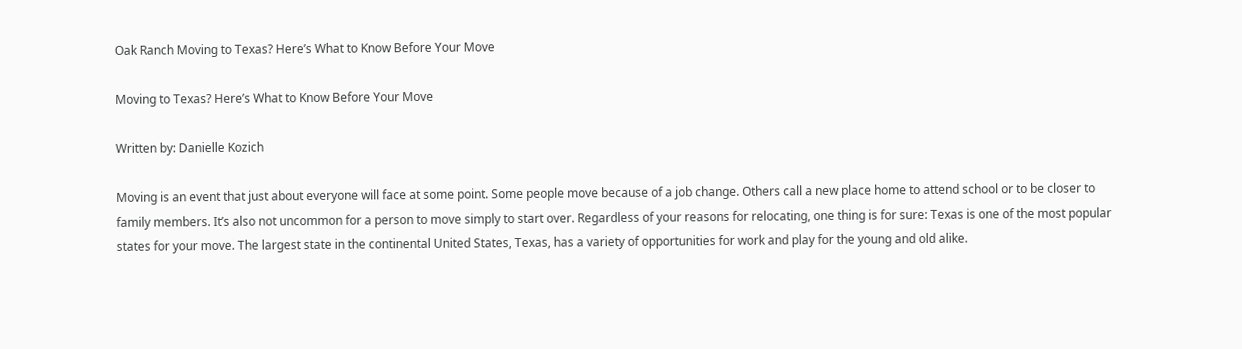Oak Ranch Moving to Texas? Here’s What to Know Before Your Move

Moving to Texas? Here’s What to Know Before Your Move

Written by: Danielle Kozich

Moving is an event that just about everyone will face at some point. Some people move because of a job change. Others call a new place home to attend school or to be closer to family members. It’s also not uncommon for a person to move simply to start over. Regardless of your reasons for relocating, one thing is for sure: Texas is one of the most popular states for your move. The largest state in the continental United States, Texas, has a variety of opportunities for work and play for the young and old alike.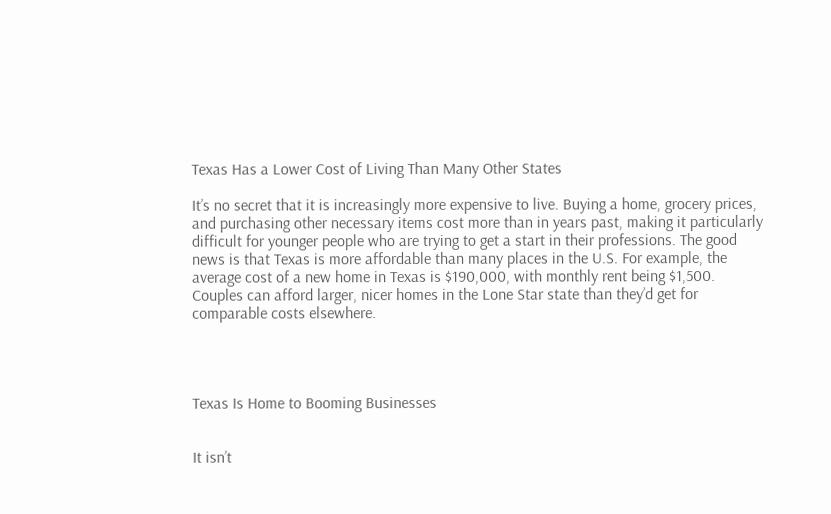Texas Has a Lower Cost of Living Than Many Other States

It’s no secret that it is increasingly more expensive to live. Buying a home, grocery prices, and purchasing other necessary items cost more than in years past, making it particularly difficult for younger people who are trying to get a start in their professions. The good news is that Texas is more affordable than many places in the U.S. For example, the average cost of a new home in Texas is $190,000, with monthly rent being $1,500. Couples can afford larger, nicer homes in the Lone Star state than they’d get for comparable costs elsewhere.




Texas Is Home to Booming Businesses


It isn’t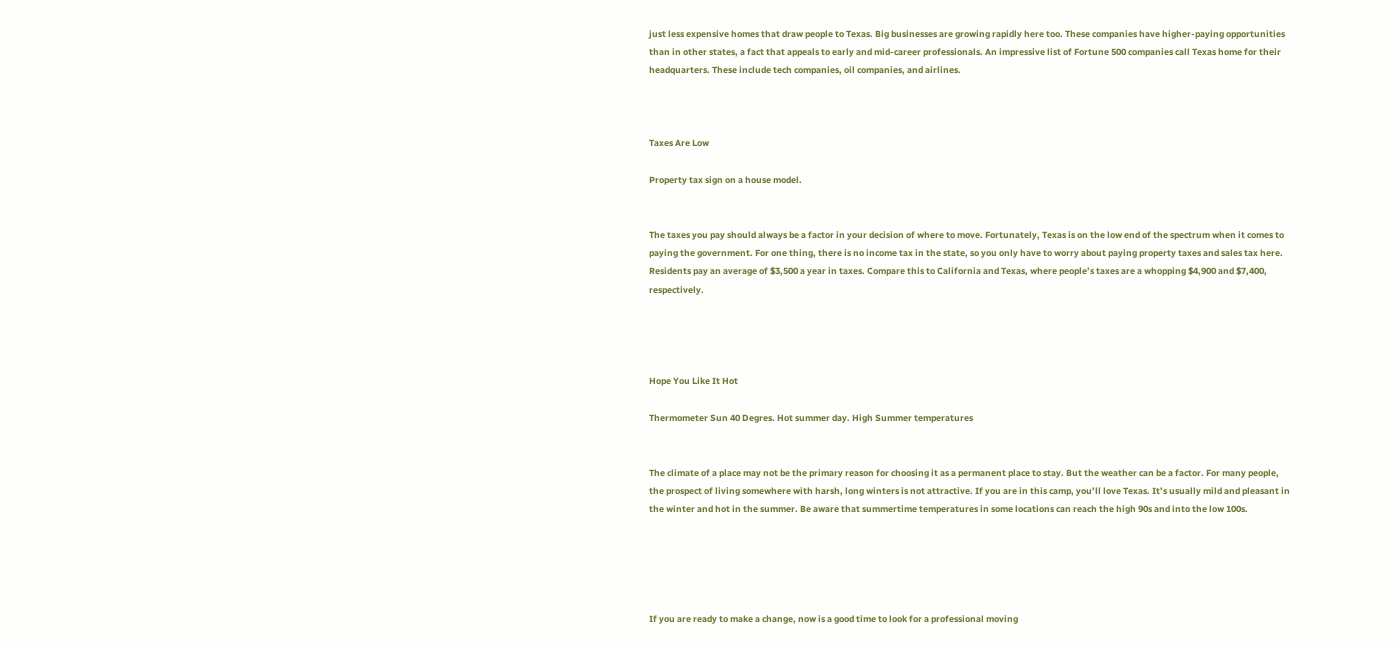just less expensive homes that draw people to Texas. Big businesses are growing rapidly here too. These companies have higher-paying opportunities than in other states, a fact that appeals to early and mid-career professionals. An impressive list of Fortune 500 companies call Texas home for their headquarters. These include tech companies, oil companies, and airlines.



Taxes Are Low

Property tax sign on a house model.


The taxes you pay should always be a factor in your decision of where to move. Fortunately, Texas is on the low end of the spectrum when it comes to paying the government. For one thing, there is no income tax in the state, so you only have to worry about paying property taxes and sales tax here. Residents pay an average of $3,500 a year in taxes. Compare this to California and Texas, where people’s taxes are a whopping $4,900 and $7,400, respectively.




Hope You Like It Hot

Thermometer Sun 40 Degres. Hot summer day. High Summer temperatures


The climate of a place may not be the primary reason for choosing it as a permanent place to stay. But the weather can be a factor. For many people, the prospect of living somewhere with harsh, long winters is not attractive. If you are in this camp, you’ll love Texas. It’s usually mild and pleasant in the winter and hot in the summer. Be aware that summertime temperatures in some locations can reach the high 90s and into the low 100s.





If you are ready to make a change, now is a good time to look for a professional moving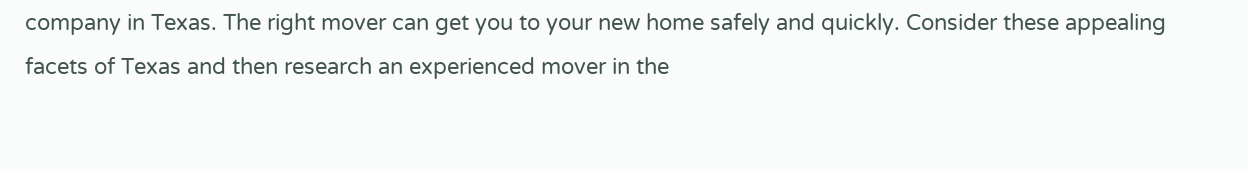company in Texas. The right mover can get you to your new home safely and quickly. Consider these appealing facets of Texas and then research an experienced mover in the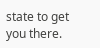state to get you there.